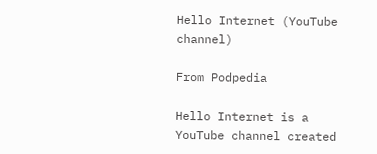Hello Internet (YouTube channel)

From Podpedia

Hello Internet is a YouTube channel created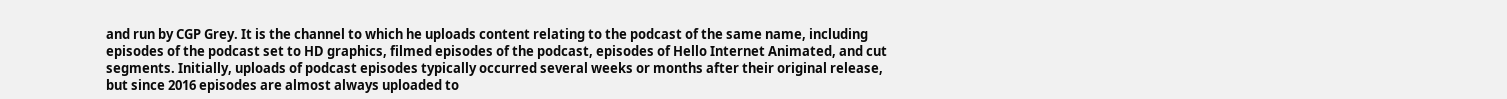and run by CGP Grey. It is the channel to which he uploads content relating to the podcast of the same name, including episodes of the podcast set to HD graphics, filmed episodes of the podcast, episodes of Hello Internet Animated, and cut segments. Initially, uploads of podcast episodes typically occurred several weeks or months after their original release, but since 2016 episodes are almost always uploaded to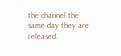the channel the same day they are released.